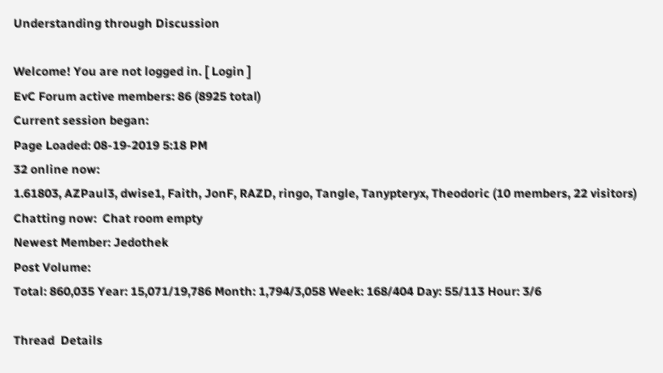Understanding through Discussion

Welcome! You are not logged in. [ Login ]
EvC Forum active members: 86 (8925 total)
Current session began:
Page Loaded: 08-19-2019 5:18 PM
32 online now:
1.61803, AZPaul3, dwise1, Faith, JonF, RAZD, ringo, Tangle, Tanypteryx, Theodoric (10 members, 22 visitors)
Chatting now:  Chat room empty
Newest Member: Jedothek
Post Volume:
Total: 860,035 Year: 15,071/19,786 Month: 1,794/3,058 Week: 168/404 Day: 55/113 Hour: 3/6

Thread  Details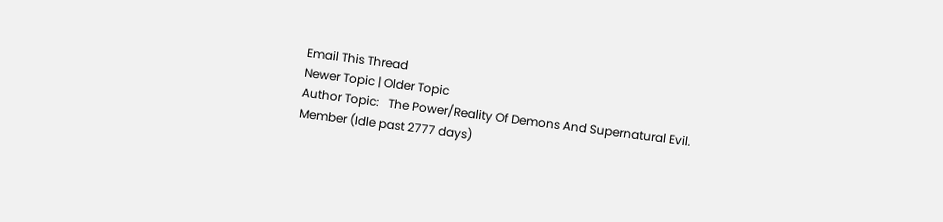Email This Thread
Newer Topic | Older Topic
Author Topic:   The Power/Reality Of Demons And Supernatural Evil.
Member (Idle past 2777 days)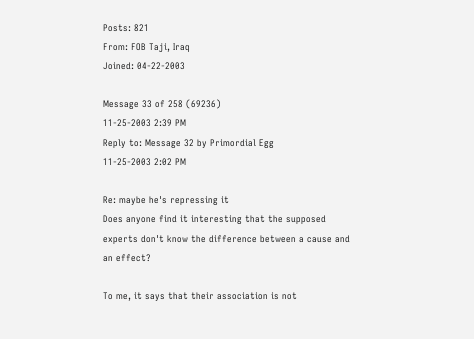Posts: 821
From: FOB Taji, Iraq
Joined: 04-22-2003

Message 33 of 258 (69236)
11-25-2003 2:39 PM
Reply to: Message 32 by Primordial Egg
11-25-2003 2:02 PM

Re: maybe he's repressing it
Does anyone find it interesting that the supposed experts don't know the difference between a cause and an effect?

To me, it says that their association is not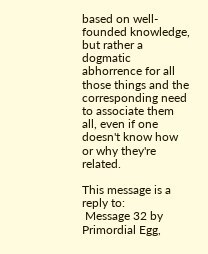based on well-founded knowledge, but rather a dogmatic abhorrence for all those things and the corresponding need to associate them all, even if one doesn't know how or why they're related.

This message is a reply to:
 Message 32 by Primordial Egg,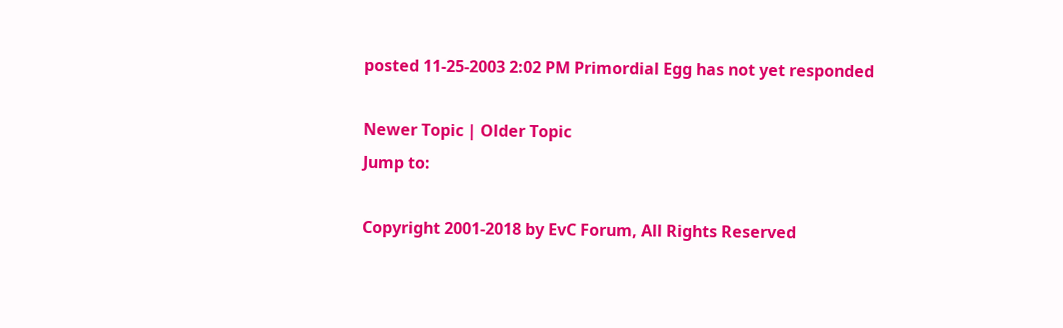posted 11-25-2003 2:02 PM Primordial Egg has not yet responded

Newer Topic | Older Topic
Jump to:

Copyright 2001-2018 by EvC Forum, All Rights Reserved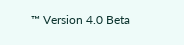™ Version 4.0 Beta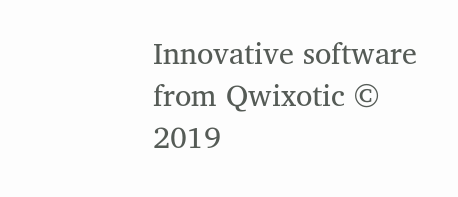Innovative software from Qwixotic © 2019